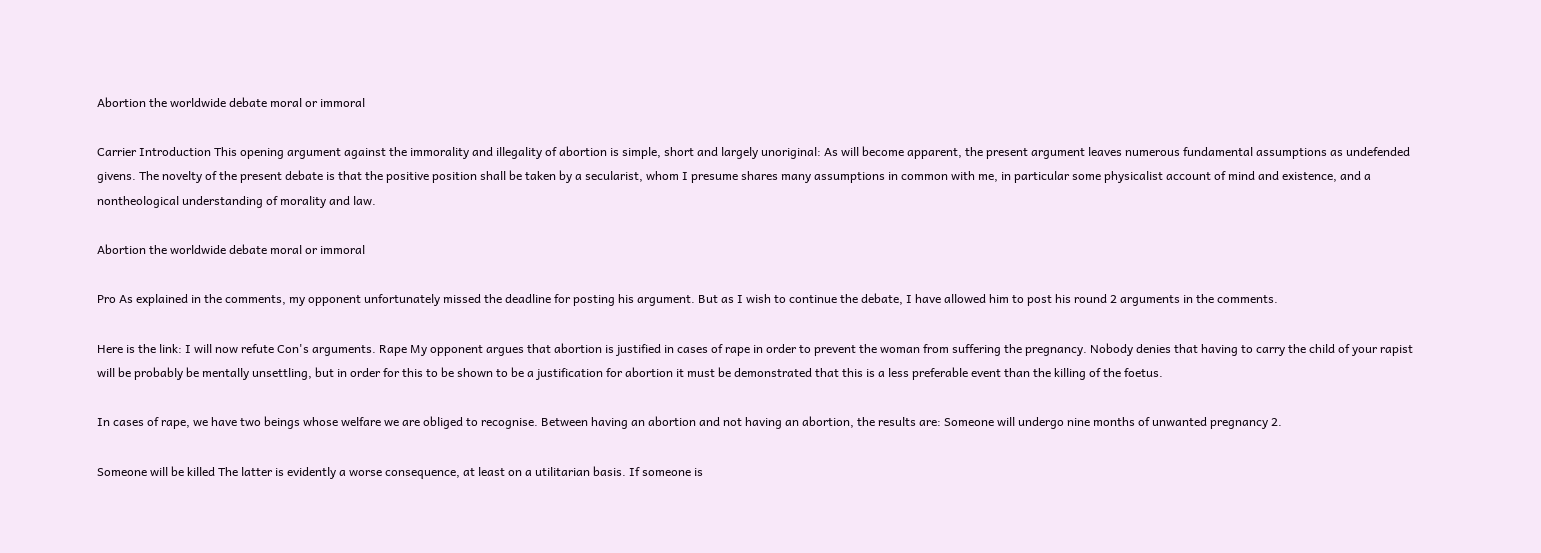Abortion the worldwide debate moral or immoral

Carrier Introduction This opening argument against the immorality and illegality of abortion is simple, short and largely unoriginal: As will become apparent, the present argument leaves numerous fundamental assumptions as undefended givens. The novelty of the present debate is that the positive position shall be taken by a secularist, whom I presume shares many assumptions in common with me, in particular some physicalist account of mind and existence, and a nontheological understanding of morality and law.

Abortion the worldwide debate moral or immoral

Pro As explained in the comments, my opponent unfortunately missed the deadline for posting his argument. But as I wish to continue the debate, I have allowed him to post his round 2 arguments in the comments.

Here is the link: I will now refute Con's arguments. Rape My opponent argues that abortion is justified in cases of rape in order to prevent the woman from suffering the pregnancy. Nobody denies that having to carry the child of your rapist will be probably be mentally unsettling, but in order for this to be shown to be a justification for abortion it must be demonstrated that this is a less preferable event than the killing of the foetus.

In cases of rape, we have two beings whose welfare we are obliged to recognise. Between having an abortion and not having an abortion, the results are: Someone will undergo nine months of unwanted pregnancy 2.

Someone will be killed The latter is evidently a worse consequence, at least on a utilitarian basis. If someone is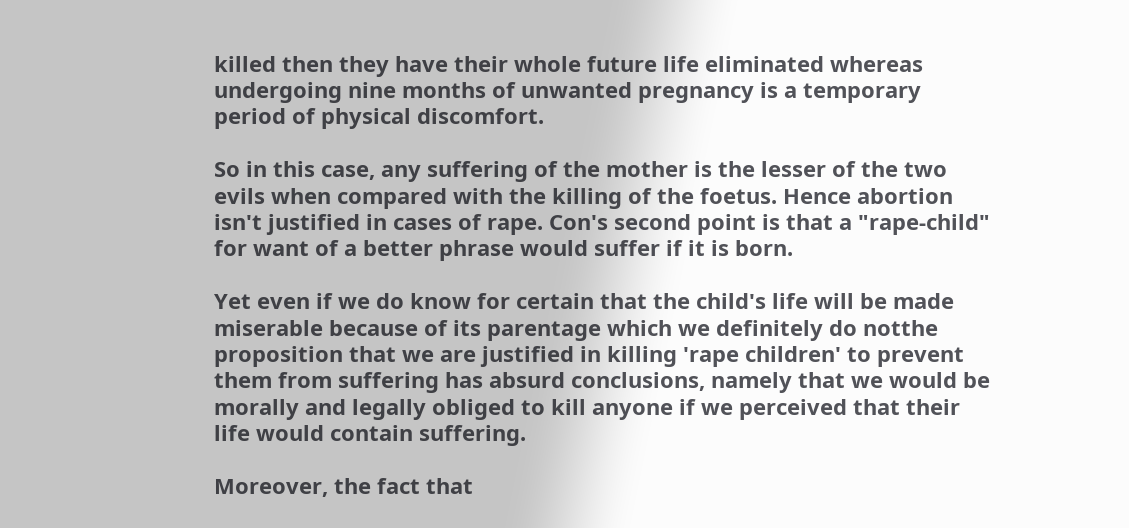killed then they have their whole future life eliminated whereas undergoing nine months of unwanted pregnancy is a temporary period of physical discomfort.

So in this case, any suffering of the mother is the lesser of the two evils when compared with the killing of the foetus. Hence abortion isn't justified in cases of rape. Con's second point is that a "rape-child" for want of a better phrase would suffer if it is born.

Yet even if we do know for certain that the child's life will be made miserable because of its parentage which we definitely do notthe proposition that we are justified in killing 'rape children' to prevent them from suffering has absurd conclusions, namely that we would be morally and legally obliged to kill anyone if we perceived that their life would contain suffering.

Moreover, the fact that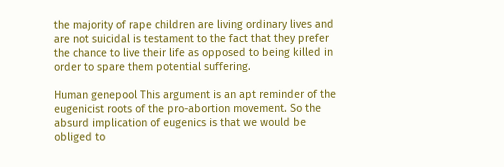the majority of rape children are living ordinary lives and are not suicidal is testament to the fact that they prefer the chance to live their life as opposed to being killed in order to spare them potential suffering.

Human genepool This argument is an apt reminder of the eugenicist roots of the pro-abortion movement. So the absurd implication of eugenics is that we would be obliged to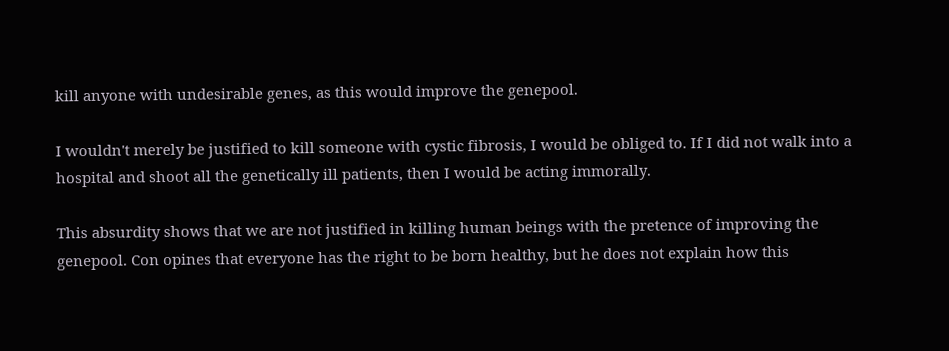kill anyone with undesirable genes, as this would improve the genepool.

I wouldn't merely be justified to kill someone with cystic fibrosis, I would be obliged to. If I did not walk into a hospital and shoot all the genetically ill patients, then I would be acting immorally.

This absurdity shows that we are not justified in killing human beings with the pretence of improving the genepool. Con opines that everyone has the right to be born healthy, but he does not explain how this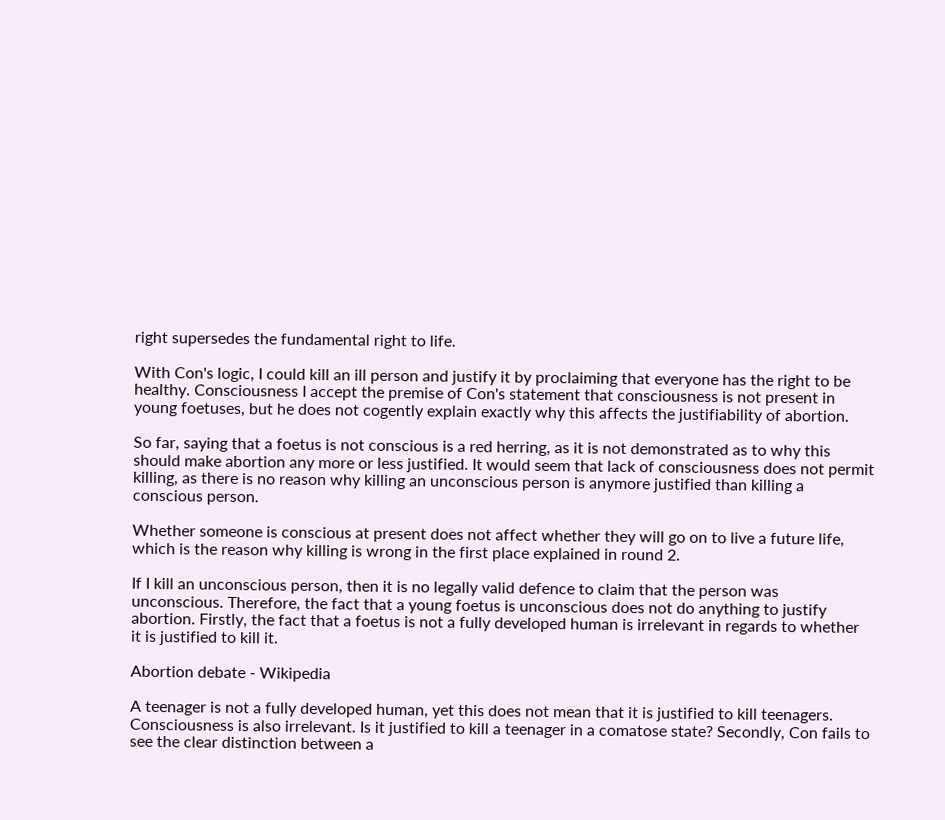right supersedes the fundamental right to life.

With Con's logic, I could kill an ill person and justify it by proclaiming that everyone has the right to be healthy. Consciousness I accept the premise of Con's statement that consciousness is not present in young foetuses, but he does not cogently explain exactly why this affects the justifiability of abortion.

So far, saying that a foetus is not conscious is a red herring, as it is not demonstrated as to why this should make abortion any more or less justified. It would seem that lack of consciousness does not permit killing, as there is no reason why killing an unconscious person is anymore justified than killing a conscious person.

Whether someone is conscious at present does not affect whether they will go on to live a future life, which is the reason why killing is wrong in the first place explained in round 2.

If I kill an unconscious person, then it is no legally valid defence to claim that the person was unconscious. Therefore, the fact that a young foetus is unconscious does not do anything to justify abortion. Firstly, the fact that a foetus is not a fully developed human is irrelevant in regards to whether it is justified to kill it.

Abortion debate - Wikipedia

A teenager is not a fully developed human, yet this does not mean that it is justified to kill teenagers. Consciousness is also irrelevant. Is it justified to kill a teenager in a comatose state? Secondly, Con fails to see the clear distinction between a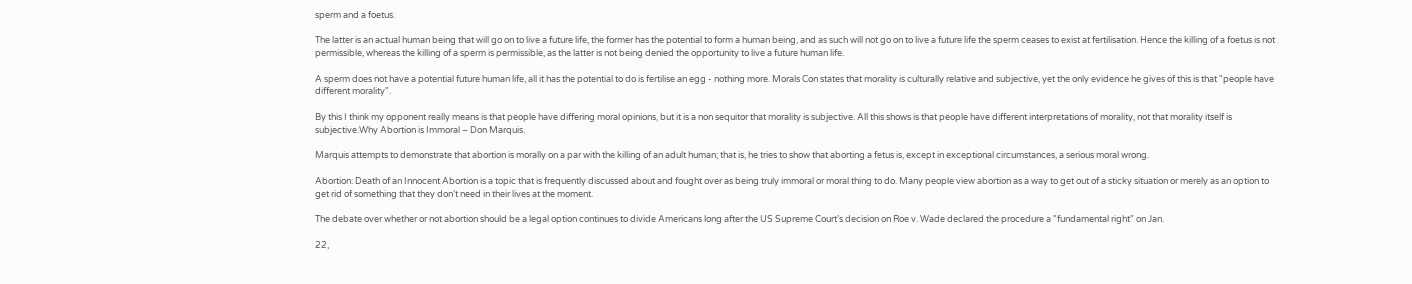sperm and a foetus.

The latter is an actual human being that will go on to live a future life, the former has the potential to form a human being, and as such will not go on to live a future life the sperm ceases to exist at fertilisation. Hence the killing of a foetus is not permissible, whereas the killing of a sperm is permissible, as the latter is not being denied the opportunity to live a future human life.

A sperm does not have a potential future human life, all it has the potential to do is fertilise an egg - nothing more. Morals Con states that morality is culturally relative and subjective, yet the only evidence he gives of this is that "people have different morality".

By this I think my opponent really means is that people have differing moral opinions, but it is a non sequitor that morality is subjective. All this shows is that people have different interpretations of morality, not that morality itself is subjective.Why Abortion is Immoral – Don Marquis.

Marquis attempts to demonstrate that abortion is morally on a par with the killing of an adult human; that is, he tries to show that aborting a fetus is, except in exceptional circumstances, a serious moral wrong.

Abortion: Death of an Innocent Abortion is a topic that is frequently discussed about and fought over as being truly immoral or moral thing to do. Many people view abortion as a way to get out of a sticky situation or merely as an option to get rid of something that they don’t need in their lives at the moment.

The debate over whether or not abortion should be a legal option continues to divide Americans long after the US Supreme Court’s decision on Roe v. Wade declared the procedure a "fundamental right" on Jan.

22,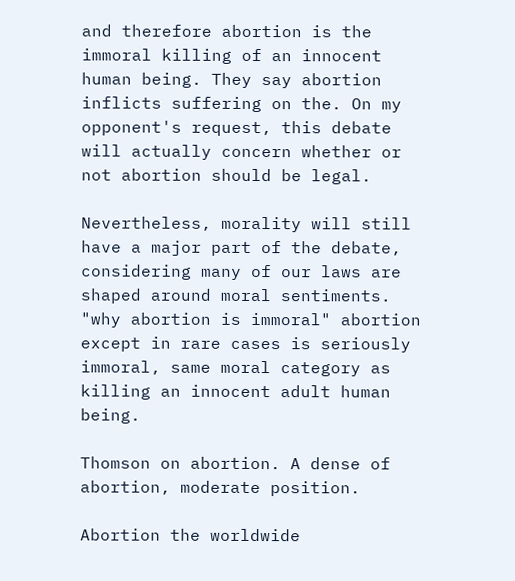and therefore abortion is the immoral killing of an innocent human being. They say abortion inflicts suffering on the. On my opponent's request, this debate will actually concern whether or not abortion should be legal.

Nevertheless, morality will still have a major part of the debate, considering many of our laws are shaped around moral sentiments. "why abortion is immoral" abortion except in rare cases is seriously immoral, same moral category as killing an innocent adult human being.

Thomson on abortion. A dense of abortion, moderate position.

Abortion the worldwide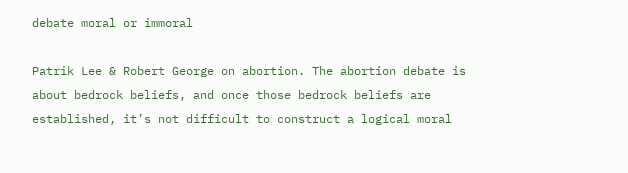debate moral or immoral

Patrik Lee & Robert George on abortion. The abortion debate is about bedrock beliefs, and once those bedrock beliefs are established, it’s not difficult to construct a logical moral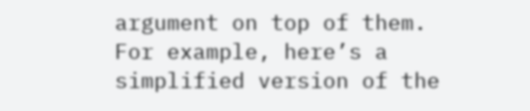argument on top of them. For example, here’s a simplified version of the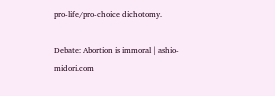pro-life/pro-choice dichotomy.

Debate: Abortion is immoral | ashio-midori.com